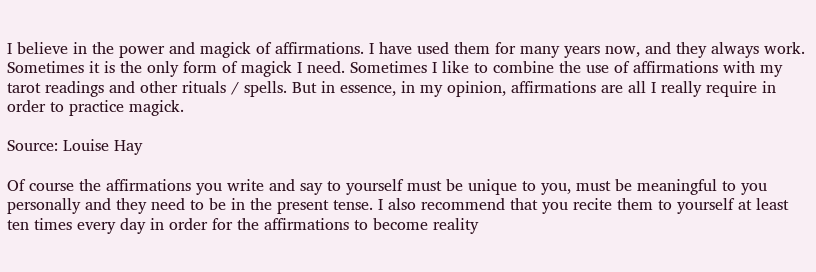I believe in the power and magick of affirmations. I have used them for many years now, and they always work. Sometimes it is the only form of magick I need. Sometimes I like to combine the use of affirmations with my tarot readings and other rituals / spells. But in essence, in my opinion, affirmations are all I really require in order to practice magick.

Source: Louise Hay

Of course the affirmations you write and say to yourself must be unique to you, must be meaningful to you personally and they need to be in the present tense. I also recommend that you recite them to yourself at least ten times every day in order for the affirmations to become reality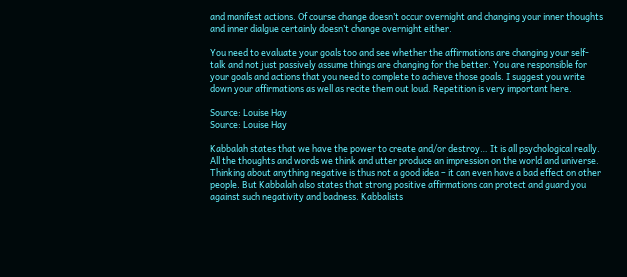and manifest actions. Of course change doesn’t occur overnight and changing your inner thoughts and inner dialgue certainly doesn’t change overnight either.

You need to evaluate your goals too and see whether the affirmations are changing your self-talk and not just passively assume things are changing for the better. You are responsible for your goals and actions that you need to complete to achieve those goals. I suggest you write down your affirmations as well as recite them out loud. Repetition is very important here.

Source: Louise Hay
Source: Louise Hay

Kabbalah states that we have the power to create and/or destroy… It is all psychological really. All the thoughts and words we think and utter produce an impression on the world and universe. Thinking about anything negative is thus not a good idea – it can even have a bad effect on other people. But Kabbalah also states that strong positive affirmations can protect and guard you against such negativity and badness. Kabbalists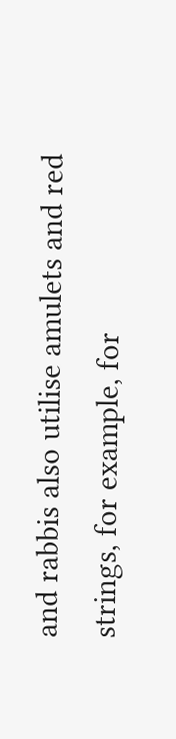and rabbis also utilise amulets and red strings, for example, for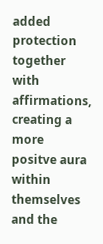added protection together with affirmations, creating a more positve aura within themselves and the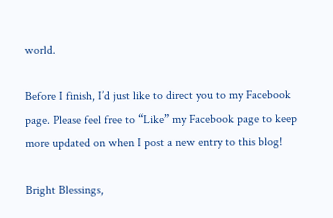world.

Before I finish, I’d just like to direct you to my Facebook page. Please feel free to “Like” my Facebook page to keep more updated on when I post a new entry to this blog!

Bright Blessings,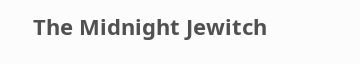The Midnight Jewitch